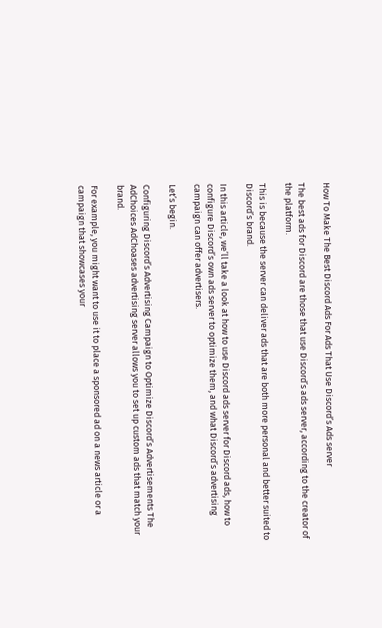How To Make The Best Discord Ads For Ads That Use Discord’s Ads server

The best ads for Discord are those that use Discord’s ads server, according to the creator of the platform.

This is because the server can deliver ads that are both more personal and better suited to Discord’s brand.

In this article, we’ll take a look at how to use Discord ads server for Discord ads, how to configure Discord’s own ads server to optimize them, and what Discord’s advertising campaign can offer advertisers.

Let’s begin.

Configuring Discord’s Advertising Campaign to Optimize Discord’s Advertisements The AdChoices AdChoases advertising server allows you to set up custom ads that match your brand.

For example, you might want to use it to place a sponsored ad on a news article or a campaign that showcases your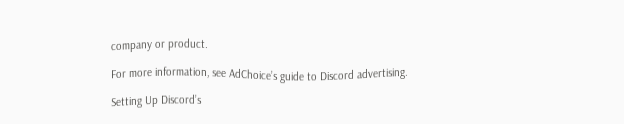company or product.

For more information, see AdChoice’s guide to Discord advertising.

Setting Up Discord’s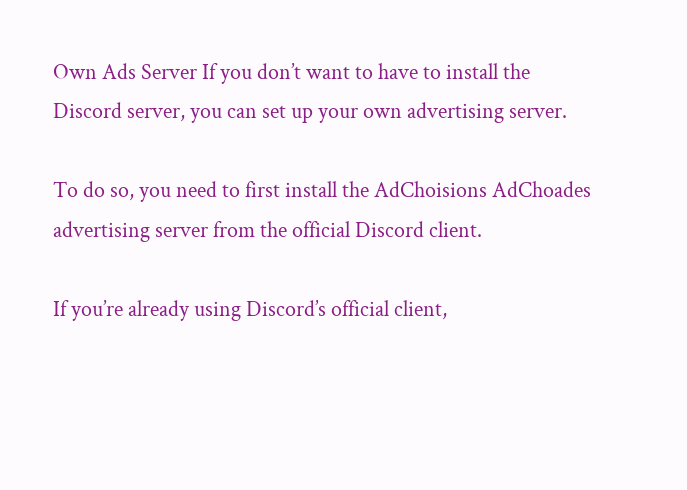Own Ads Server If you don’t want to have to install the Discord server, you can set up your own advertising server.

To do so, you need to first install the AdChoisions AdChoades advertising server from the official Discord client.

If you’re already using Discord’s official client,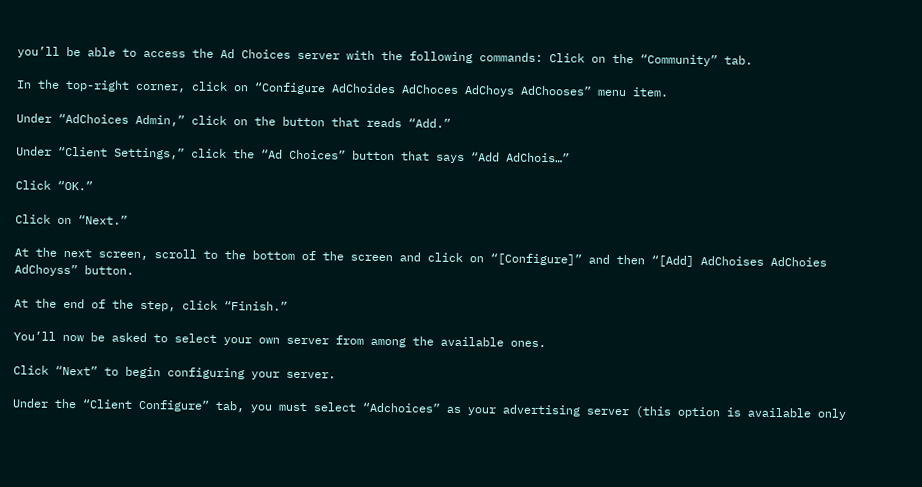you’ll be able to access the Ad Choices server with the following commands: Click on the “Community” tab.

In the top-right corner, click on “Configure AdChoides AdChoces AdChoys AdChooses” menu item.

Under “AdChoices Admin,” click on the button that reads “Add.”

Under “Client Settings,” click the “Ad Choices” button that says “Add AdChois…”

Click “OK.”

Click on “Next.”

At the next screen, scroll to the bottom of the screen and click on “[Configure]” and then “[Add] AdChoises AdChoies AdChoyss” button.

At the end of the step, click “Finish.”

You’ll now be asked to select your own server from among the available ones.

Click “Next” to begin configuring your server.

Under the “Client Configure” tab, you must select “Adchoices” as your advertising server (this option is available only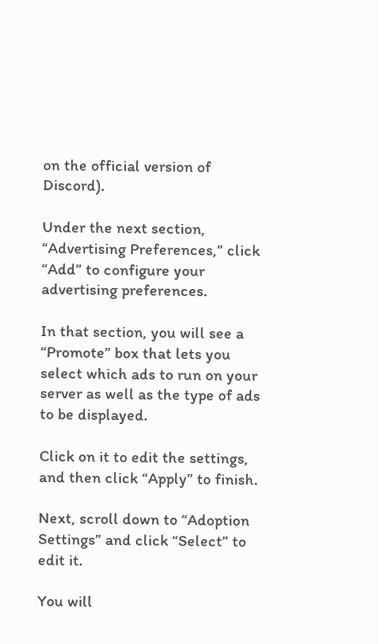on the official version of Discord).

Under the next section, “Advertising Preferences,” click “Add” to configure your advertising preferences.

In that section, you will see a “Promote” box that lets you select which ads to run on your server as well as the type of ads to be displayed.

Click on it to edit the settings, and then click “Apply” to finish.

Next, scroll down to “Adoption Settings” and click “Select” to edit it.

You will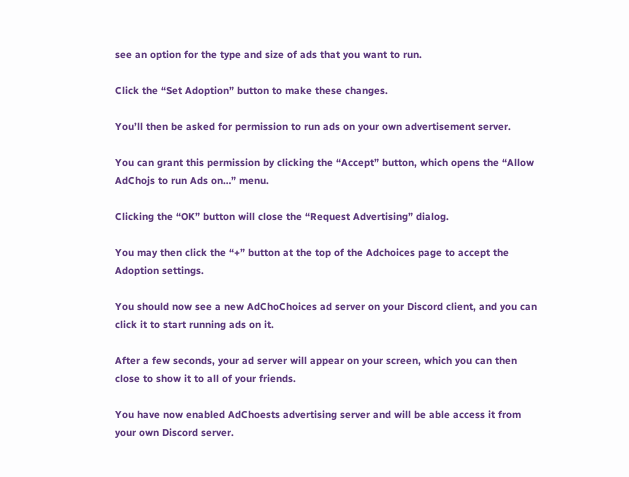see an option for the type and size of ads that you want to run.

Click the “Set Adoption” button to make these changes.

You’ll then be asked for permission to run ads on your own advertisement server.

You can grant this permission by clicking the “Accept” button, which opens the “Allow AdChojs to run Ads on…” menu.

Clicking the “OK” button will close the “Request Advertising” dialog.

You may then click the “+” button at the top of the Adchoices page to accept the Adoption settings.

You should now see a new AdChoChoices ad server on your Discord client, and you can click it to start running ads on it.

After a few seconds, your ad server will appear on your screen, which you can then close to show it to all of your friends.

You have now enabled AdChoests advertising server and will be able access it from your own Discord server.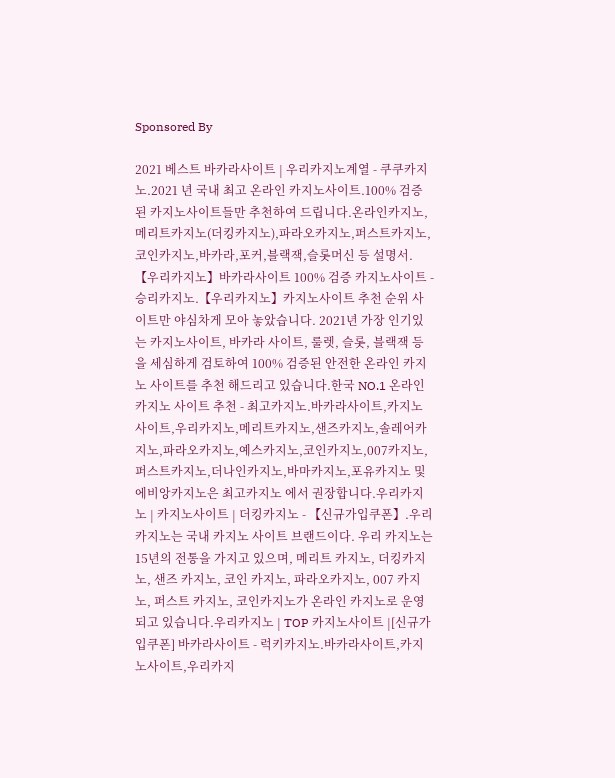Sponsored By

2021 베스트 바카라사이트 | 우리카지노계열 - 쿠쿠카지노.2021 년 국내 최고 온라인 카지노사이트.100% 검증된 카지노사이트들만 추천하여 드립니다.온라인카지노,메리트카지노(더킹카지노),파라오카지노,퍼스트카지노,코인카지노,바카라,포커,블랙잭,슬롯머신 등 설명서.【우리카지노】바카라사이트 100% 검증 카지노사이트 - 승리카지노.【우리카지노】카지노사이트 추천 순위 사이트만 야심차게 모아 놓았습니다. 2021년 가장 인기있는 카지노사이트, 바카라 사이트, 룰렛, 슬롯, 블랙잭 등을 세심하게 검토하여 100% 검증된 안전한 온라인 카지노 사이트를 추천 해드리고 있습니다.한국 NO.1 온라인카지노 사이트 추천 - 최고카지노.바카라사이트,카지노사이트,우리카지노,메리트카지노,샌즈카지노,솔레어카지노,파라오카지노,예스카지노,코인카지노,007카지노,퍼스트카지노,더나인카지노,바마카지노,포유카지노 및 에비앙카지노은 최고카지노 에서 권장합니다.우리카지노 | 카지노사이트 | 더킹카지노 - 【신규가입쿠폰】.우리카지노는 국내 카지노 사이트 브랜드이다. 우리 카지노는 15년의 전통을 가지고 있으며, 메리트 카지노, 더킹카지노, 샌즈 카지노, 코인 카지노, 파라오카지노, 007 카지노, 퍼스트 카지노, 코인카지노가 온라인 카지노로 운영되고 있습니다.우리카지노 | TOP 카지노사이트 |[신규가입쿠폰] 바카라사이트 - 럭키카지노.바카라사이트,카지노사이트,우리카지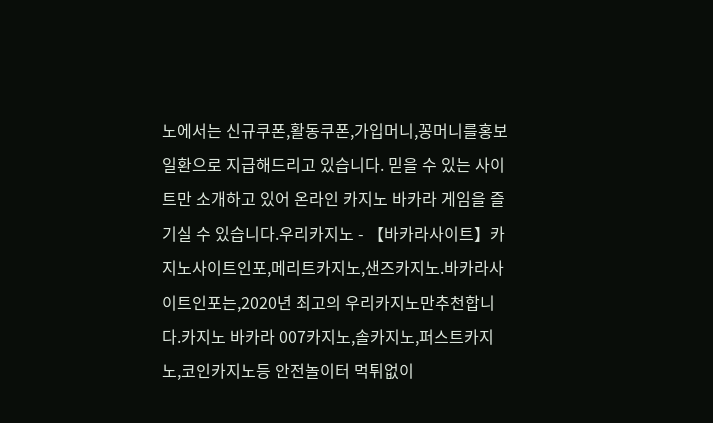노에서는 신규쿠폰,활동쿠폰,가입머니,꽁머니를홍보 일환으로 지급해드리고 있습니다. 믿을 수 있는 사이트만 소개하고 있어 온라인 카지노 바카라 게임을 즐기실 수 있습니다.우리카지노 - 【바카라사이트】카지노사이트인포,메리트카지노,샌즈카지노.바카라사이트인포는,2020년 최고의 우리카지노만추천합니다.카지노 바카라 007카지노,솔카지노,퍼스트카지노,코인카지노등 안전놀이터 먹튀없이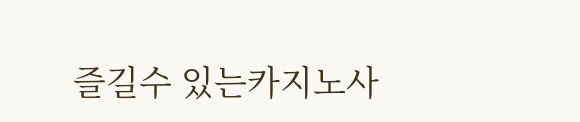즐길수 있는카지노사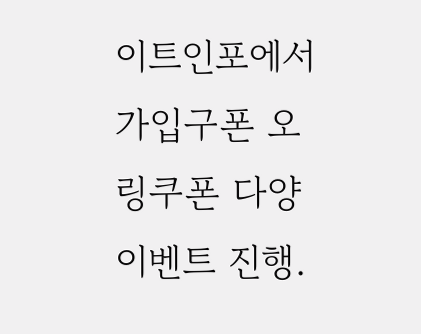이트인포에서 가입구폰 오링쿠폰 다양이벤트 진행.